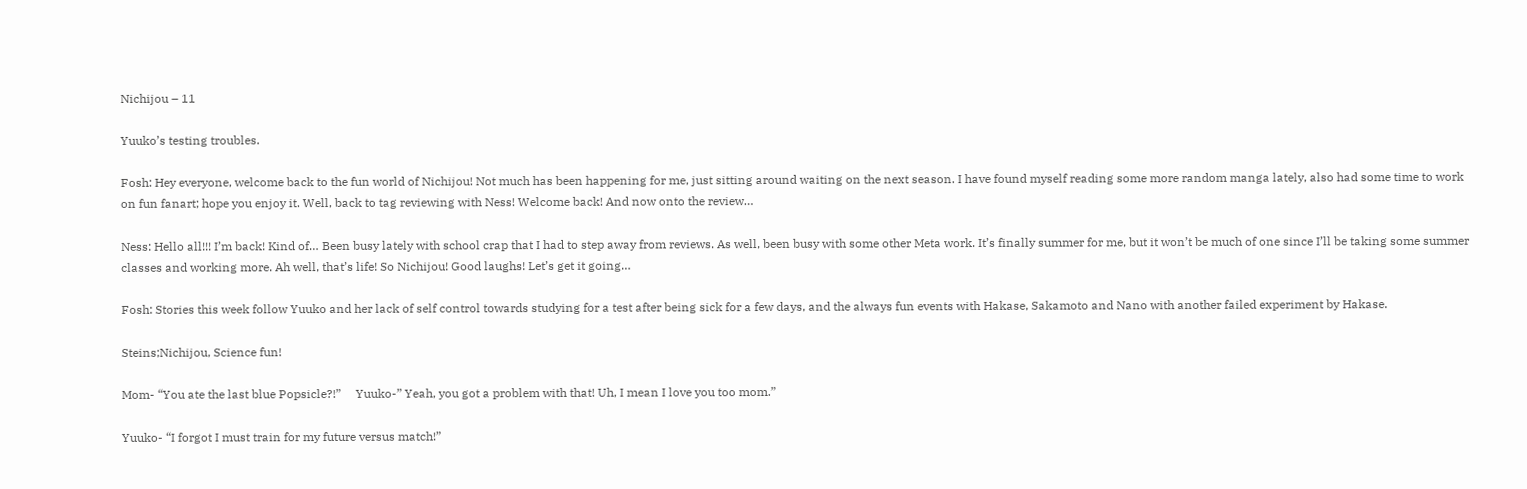Nichijou – 11

Yuuko’s testing troubles.

Fosh: Hey everyone, welcome back to the fun world of Nichijou! Not much has been happening for me, just sitting around waiting on the next season. I have found myself reading some more random manga lately, also had some time to work on fun fanart; hope you enjoy it. Well, back to tag reviewing with Ness! Welcome back! And now onto the review…

Ness: Hello all!!! I’m back! Kind of… Been busy lately with school crap that I had to step away from reviews. As well, been busy with some other Meta work. It’s finally summer for me, but it won’t be much of one since I’ll be taking some summer classes and working more. Ah well, that’s life! So Nichijou! Good laughs! Let’s get it going…

Fosh: Stories this week follow Yuuko and her lack of self control towards studying for a test after being sick for a few days, and the always fun events with Hakase, Sakamoto and Nano with another failed experiment by Hakase.

Steins;Nichijou, Science fun!

Mom- “You ate the last blue Popsicle?!”     Yuuko-” Yeah, you got a problem with that! Uh, I mean I love you too mom.”

Yuuko- “I forgot I must train for my future versus match!”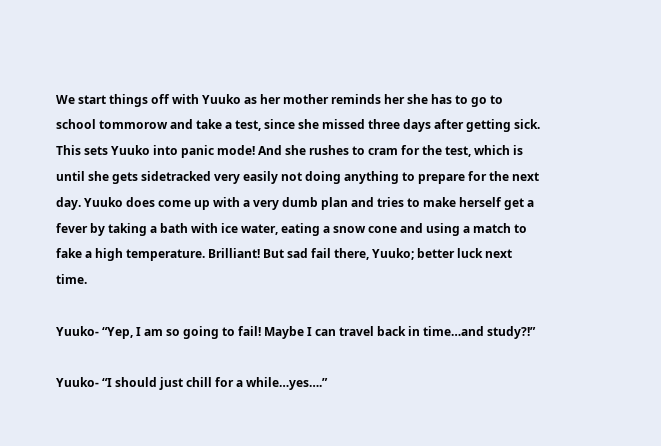We start things off with Yuuko as her mother reminds her she has to go to school tommorow and take a test, since she missed three days after getting sick. This sets Yuuko into panic mode! And she rushes to cram for the test, which is until she gets sidetracked very easily not doing anything to prepare for the next day. Yuuko does come up with a very dumb plan and tries to make herself get a fever by taking a bath with ice water, eating a snow cone and using a match to fake a high temperature. Brilliant! But sad fail there, Yuuko; better luck next time.

Yuuko- “Yep, I am so going to fail! Maybe I can travel back in time…and study?!”

Yuuko- “I should just chill for a while…yes….”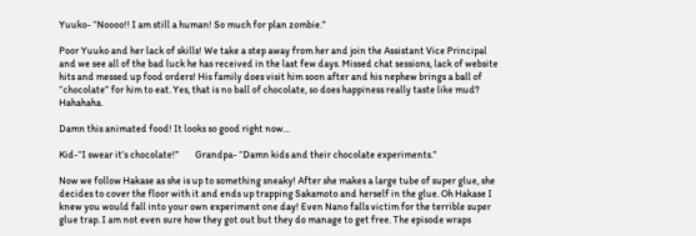Yuuko- “Noooo!! I am still a human! So much for plan zombie.”

Poor Yuuko and her lack of skills! We take a step away from her and join the Assistant Vice Principal and we see all of the bad luck he has received in the last few days. Missed chat sessions, lack of website hits and messed up food orders! His family does visit him soon after and his nephew brings a ball of “chocolate” for him to eat. Yes, that is no ball of chocolate, so does happiness really taste like mud? Hahahaha.

Damn this animated food! It looks so good right now…

Kid-“I swear it’s chocolate!”        Grandpa- “Damn kids and their chocolate experiments.”

Now we follow Hakase as she is up to something sneaky! After she makes a large tube of super glue, she decides to cover the floor with it and ends up trapping Sakamoto and herself in the glue. Oh Hakase I knew you would fall into your own experiment one day! Even Nano falls victim for the terrible super glue trap. I am not even sure how they got out but they do manage to get free. The episode wraps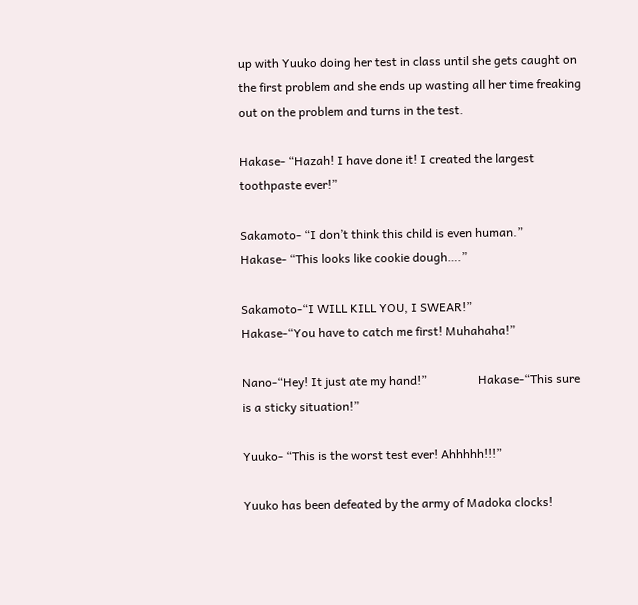up with Yuuko doing her test in class until she gets caught on the first problem and she ends up wasting all her time freaking out on the problem and turns in the test.

Hakase- “Hazah! I have done it! I created the largest toothpaste ever!”

Sakamoto- “I don’t think this child is even human.”              Hakase- “This looks like cookie dough….”

Sakamoto-“I WILL KILL YOU, I SWEAR!”                    Hakase-“You have to catch me first! Muhahaha!”

Nano-“Hey! It just ate my hand!”                 Hakase-“This sure is a sticky situation!”

Yuuko- “This is the worst test ever! Ahhhhh!!!”

Yuuko has been defeated by the army of Madoka clocks!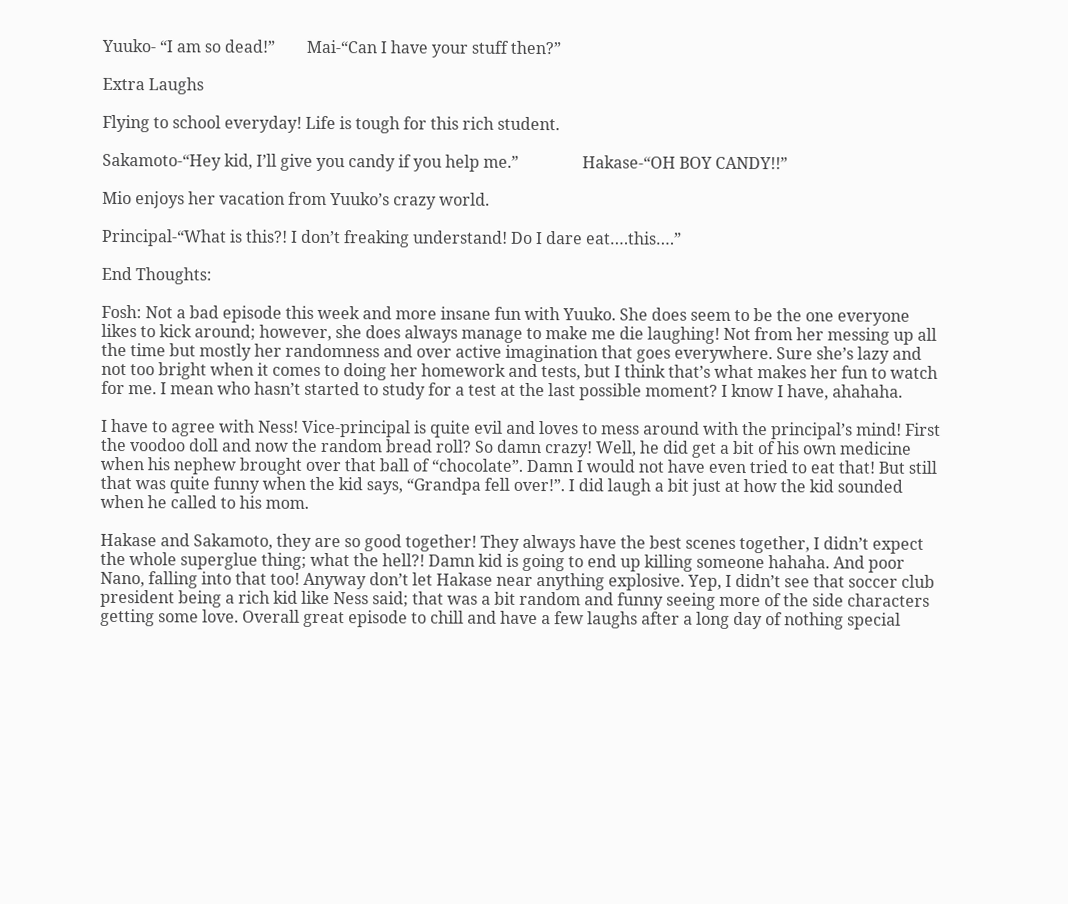Yuuko- “I am so dead!”        Mai-“Can I have your stuff then?”

Extra Laughs

Flying to school everyday! Life is tough for this rich student.

Sakamoto-“Hey kid, I’ll give you candy if you help me.”                Hakase-“OH BOY CANDY!!”

Mio enjoys her vacation from Yuuko’s crazy world.

Principal-“What is this?! I don’t freaking understand! Do I dare eat….this….”

End Thoughts:

Fosh: Not a bad episode this week and more insane fun with Yuuko. She does seem to be the one everyone likes to kick around; however, she does always manage to make me die laughing! Not from her messing up all the time but mostly her randomness and over active imagination that goes everywhere. Sure she’s lazy and not too bright when it comes to doing her homework and tests, but I think that’s what makes her fun to watch for me. I mean who hasn’t started to study for a test at the last possible moment? I know I have, ahahaha.

I have to agree with Ness! Vice-principal is quite evil and loves to mess around with the principal’s mind! First the voodoo doll and now the random bread roll? So damn crazy! Well, he did get a bit of his own medicine when his nephew brought over that ball of “chocolate”. Damn I would not have even tried to eat that! But still that was quite funny when the kid says, “Grandpa fell over!”. I did laugh a bit just at how the kid sounded when he called to his mom.

Hakase and Sakamoto, they are so good together! They always have the best scenes together, I didn’t expect the whole superglue thing; what the hell?! Damn kid is going to end up killing someone hahaha. And poor Nano, falling into that too! Anyway don’t let Hakase near anything explosive. Yep, I didn’t see that soccer club president being a rich kid like Ness said; that was a bit random and funny seeing more of the side characters getting some love. Overall great episode to chill and have a few laughs after a long day of nothing special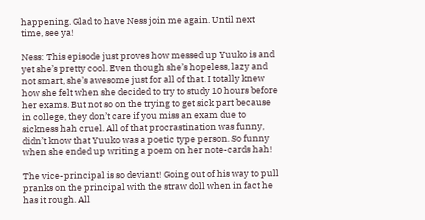happening. Glad to have Ness join me again. Until next time, see ya!

Ness: This episode just proves how messed up Yuuko is and yet she’s pretty cool. Even though she’s hopeless, lazy and not smart, she’s awesome just for all of that. I totally knew how she felt when she decided to try to study 10 hours before her exams. But not so on the trying to get sick part because in college, they don’t care if you miss an exam due to sickness hah cruel. All of that procrastination was funny, didn’t know that Yuuko was a poetic type person. So funny when she ended up writing a poem on her note-cards hah!

The vice-principal is so deviant! Going out of his way to pull pranks on the principal with the straw doll when in fact he has it rough. All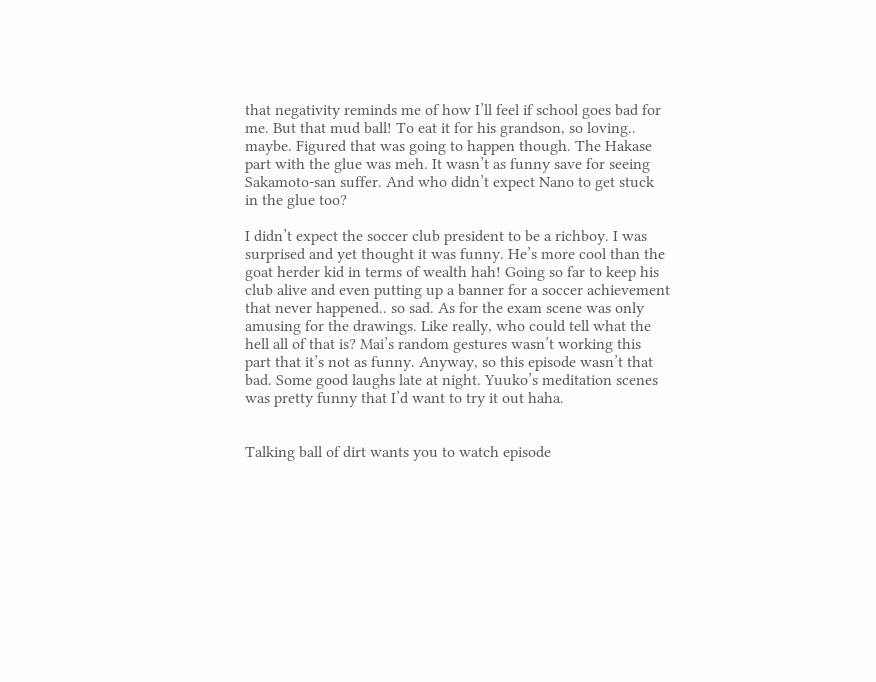that negativity reminds me of how I’ll feel if school goes bad for me. But that mud ball! To eat it for his grandson, so loving.. maybe. Figured that was going to happen though. The Hakase part with the glue was meh. It wasn’t as funny save for seeing Sakamoto-san suffer. And who didn’t expect Nano to get stuck in the glue too?

I didn’t expect the soccer club president to be a richboy. I was surprised and yet thought it was funny. He’s more cool than the goat herder kid in terms of wealth hah! Going so far to keep his club alive and even putting up a banner for a soccer achievement that never happened.. so sad. As for the exam scene was only amusing for the drawings. Like really, who could tell what the hell all of that is? Mai’s random gestures wasn’t working this part that it’s not as funny. Anyway, so this episode wasn’t that bad. Some good laughs late at night. Yuuko’s meditation scenes was pretty funny that I’d want to try it out haha.


Talking ball of dirt wants you to watch episode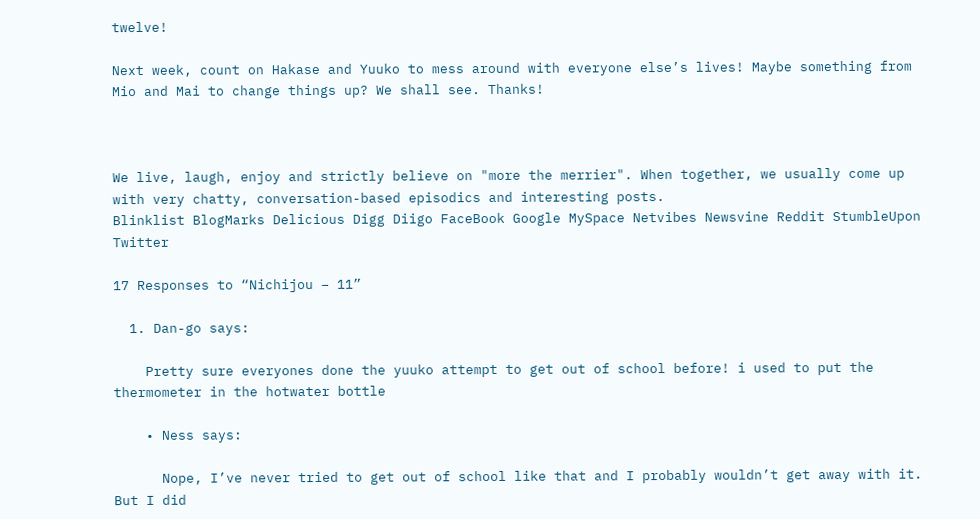twelve!

Next week, count on Hakase and Yuuko to mess around with everyone else’s lives! Maybe something from Mio and Mai to change things up? We shall see. Thanks!



We live, laugh, enjoy and strictly believe on "more the merrier". When together, we usually come up with very chatty, conversation-based episodics and interesting posts.
Blinklist BlogMarks Delicious Digg Diigo FaceBook Google MySpace Netvibes Newsvine Reddit StumbleUpon Twitter

17 Responses to “Nichijou – 11”

  1. Dan-go says:

    Pretty sure everyones done the yuuko attempt to get out of school before! i used to put the thermometer in the hotwater bottle

    • Ness says:

      Nope, I’ve never tried to get out of school like that and I probably wouldn’t get away with it. But I did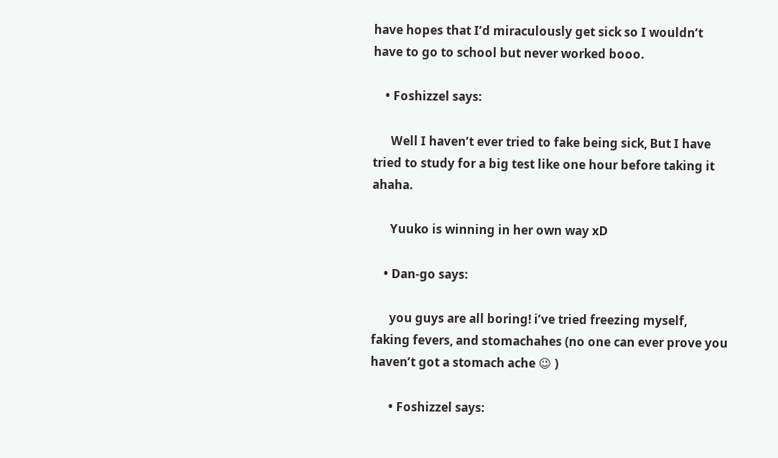have hopes that I’d miraculously get sick so I wouldn’t have to go to school but never worked booo.

    • Foshizzel says:

      Well I haven’t ever tried to fake being sick, But I have tried to study for a big test like one hour before taking it ahaha.

      Yuuko is winning in her own way xD

    • Dan-go says:

      you guys are all boring! i’ve tried freezing myself, faking fevers, and stomachahes (no one can ever prove you haven’t got a stomach ache 😉 )

      • Foshizzel says: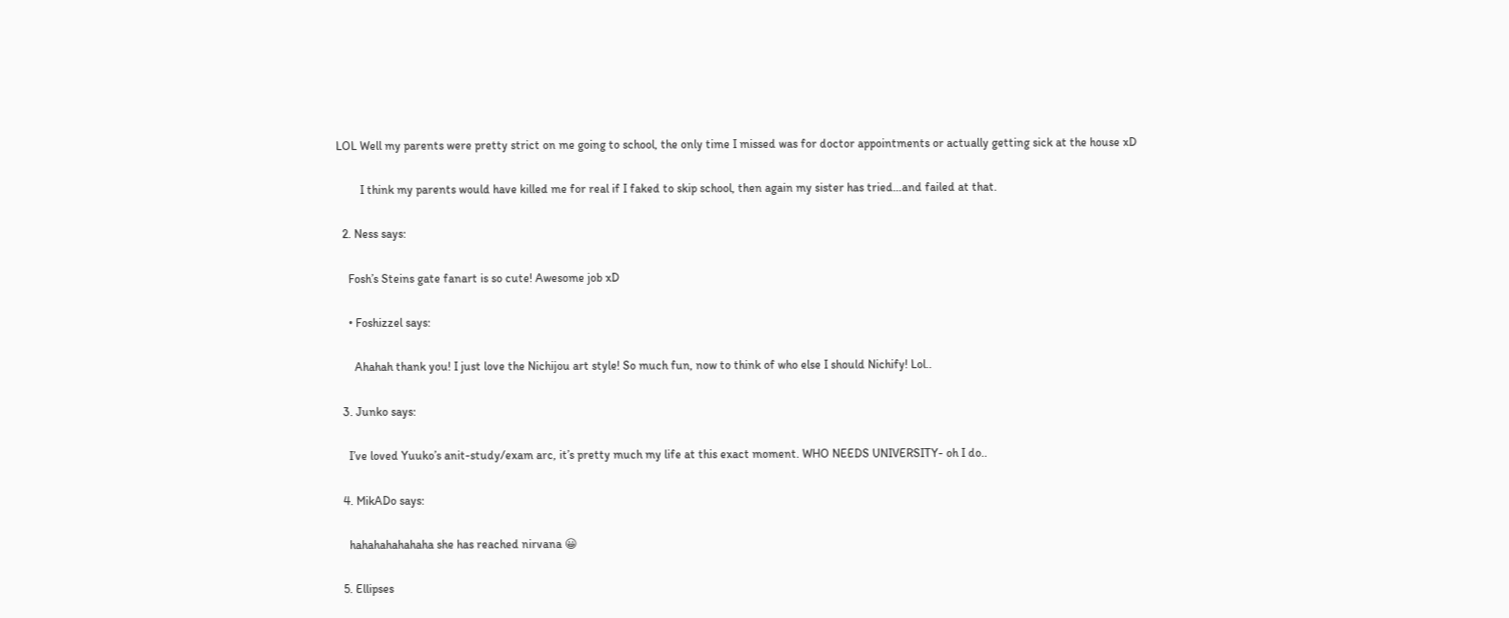LOL Well my parents were pretty strict on me going to school, the only time I missed was for doctor appointments or actually getting sick at the house xD

        I think my parents would have killed me for real if I faked to skip school, then again my sister has tried…and failed at that.

  2. Ness says:

    Fosh’s Steins gate fanart is so cute! Awesome job xD

    • Foshizzel says:

      Ahahah thank you! I just love the Nichijou art style! So much fun, now to think of who else I should Nichify! Lol..

  3. Junko says:

    I’ve loved Yuuko’s anit-study/exam arc, it’s pretty much my life at this exact moment. WHO NEEDS UNIVERSITY- oh I do..

  4. MikADo says:

    hahahahahahaha she has reached nirvana 😀

  5. Ellipses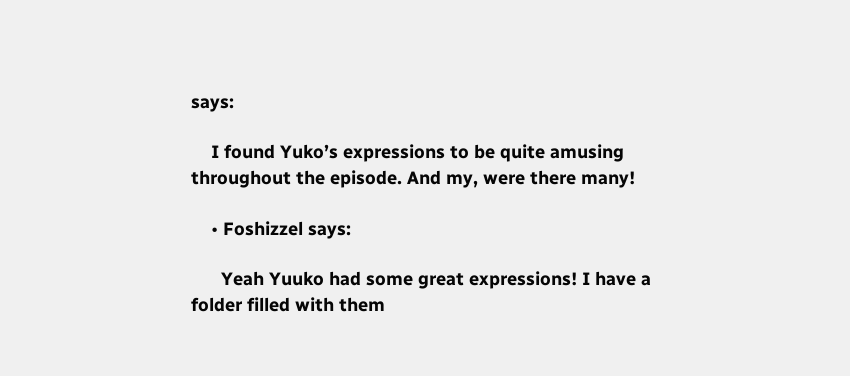says:

    I found Yuko’s expressions to be quite amusing throughout the episode. And my, were there many!

    • Foshizzel says:

      Yeah Yuuko had some great expressions! I have a folder filled with them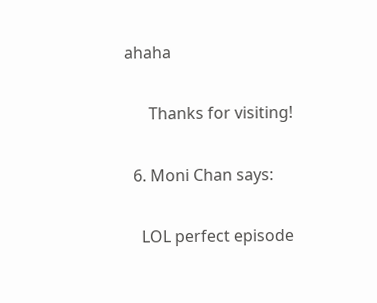ahaha

      Thanks for visiting!

  6. Moni Chan says:

    LOL perfect episode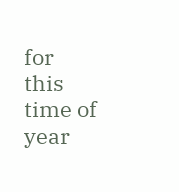for this time of year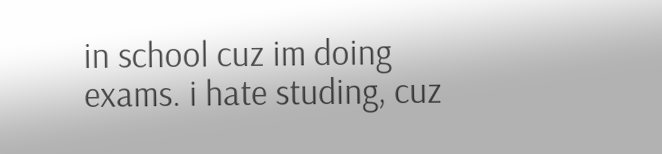in school cuz im doing exams. i hate studing, cuz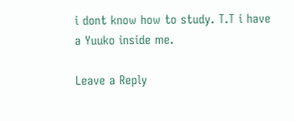i dont know how to study. T.T i have a Yuuko inside me.

Leave a Reply